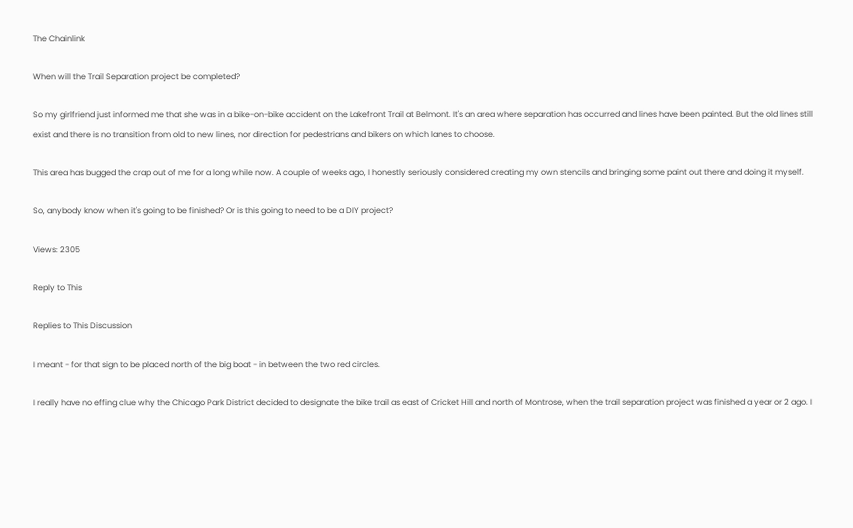The Chainlink

When will the Trail Separation project be completed?

So my girlfriend just informed me that she was in a bike-on-bike accident on the Lakefront Trail at Belmont. It's an area where separation has occurred and lines have been painted. But the old lines still exist and there is no transition from old to new lines, nor direction for pedestrians and bikers on which lanes to choose.

This area has bugged the crap out of me for a long while now. A couple of weeks ago, I honestly seriously considered creating my own stencils and bringing some paint out there and doing it myself.

So, anybody know when it's going to be finished? Or is this going to need to be a DIY project?

Views: 2305

Reply to This

Replies to This Discussion

I meant - for that sign to be placed north of the big boat - in between the two red circles.

I really have no effing clue why the Chicago Park District decided to designate the bike trail as east of Cricket Hill and north of Montrose, when the trail separation project was finished a year or 2 ago. I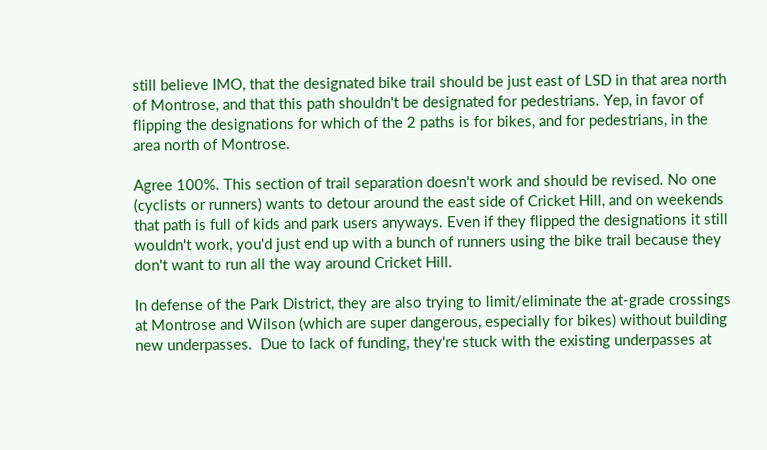still believe IMO, that the designated bike trail should be just east of LSD in that area north of Montrose, and that this path shouldn't be designated for pedestrians. Yep, in favor of flipping the designations for which of the 2 paths is for bikes, and for pedestrians, in the area north of Montrose.

Agree 100%. This section of trail separation doesn't work and should be revised. No one (cyclists or runners) wants to detour around the east side of Cricket Hill, and on weekends that path is full of kids and park users anyways. Even if they flipped the designations it still wouldn't work, you'd just end up with a bunch of runners using the bike trail because they don't want to run all the way around Cricket Hill.

In defense of the Park District, they are also trying to limit/eliminate the at-grade crossings at Montrose and Wilson (which are super dangerous, especially for bikes) without building new underpasses.  Due to lack of funding, they're stuck with the existing underpasses at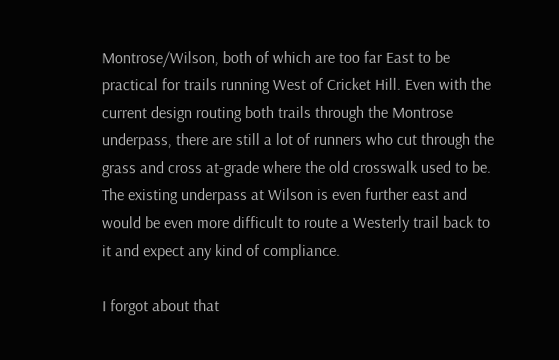Montrose/Wilson, both of which are too far East to be practical for trails running West of Cricket Hill. Even with the current design routing both trails through the Montrose underpass, there are still a lot of runners who cut through the grass and cross at-grade where the old crosswalk used to be. The existing underpass at Wilson is even further east and would be even more difficult to route a Westerly trail back to it and expect any kind of compliance.

I forgot about that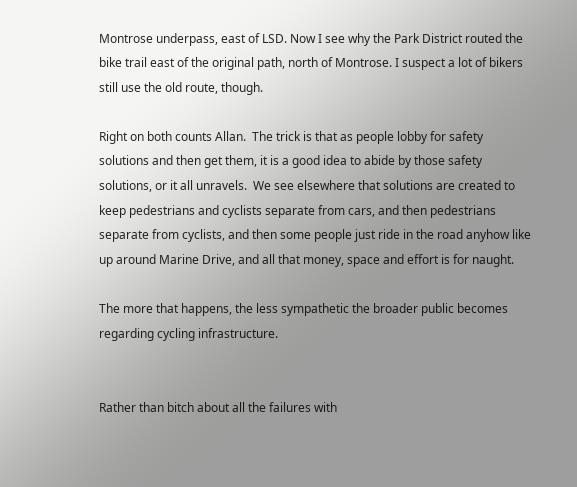Montrose underpass, east of LSD. Now I see why the Park District routed the bike trail east of the original path, north of Montrose. I suspect a lot of bikers still use the old route, though.

Right on both counts Allan.  The trick is that as people lobby for safety solutions and then get them, it is a good idea to abide by those safety solutions, or it all unravels.  We see elsewhere that solutions are created to keep pedestrians and cyclists separate from cars, and then pedestrians separate from cyclists, and then some people just ride in the road anyhow like up around Marine Drive, and all that money, space and effort is for naught.

The more that happens, the less sympathetic the broader public becomes regarding cycling infrastructure.


Rather than bitch about all the failures with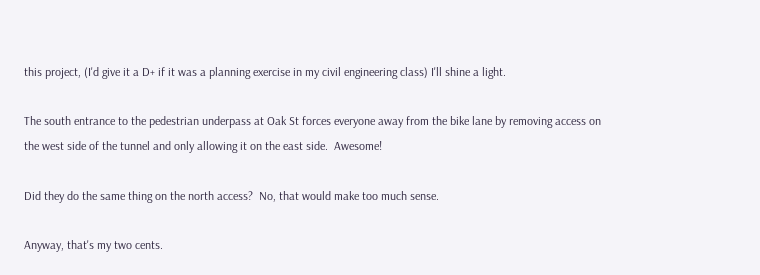this project, (I'd give it a D+ if it was a planning exercise in my civil engineering class) I'll shine a light.

The south entrance to the pedestrian underpass at Oak St forces everyone away from the bike lane by removing access on the west side of the tunnel and only allowing it on the east side.  Awesome!

Did they do the same thing on the north access?  No, that would make too much sense.

Anyway, that's my two cents.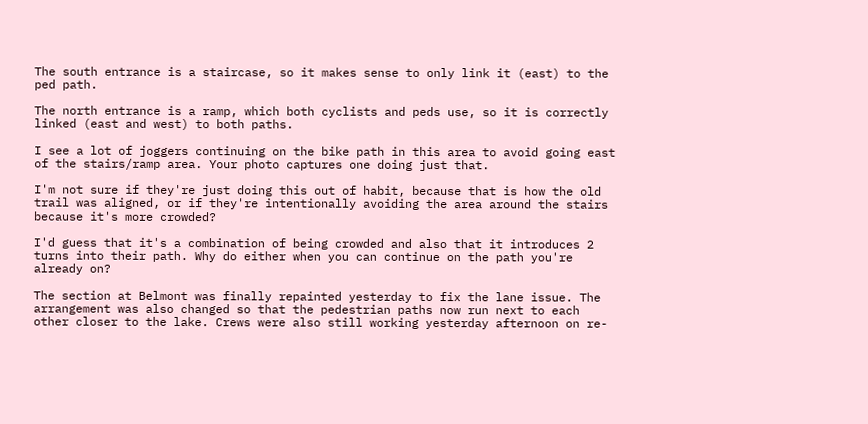The south entrance is a staircase, so it makes sense to only link it (east) to the ped path.

The north entrance is a ramp, which both cyclists and peds use, so it is correctly linked (east and west) to both paths.

I see a lot of joggers continuing on the bike path in this area to avoid going east of the stairs/ramp area. Your photo captures one doing just that.

I'm not sure if they're just doing this out of habit, because that is how the old trail was aligned, or if they're intentionally avoiding the area around the stairs because it's more crowded?

I'd guess that it's a combination of being crowded and also that it introduces 2 turns into their path. Why do either when you can continue on the path you're already on?

The section at Belmont was finally repainted yesterday to fix the lane issue. The arrangement was also changed so that the pedestrian paths now run next to each other closer to the lake. Crews were also still working yesterday afternoon on re-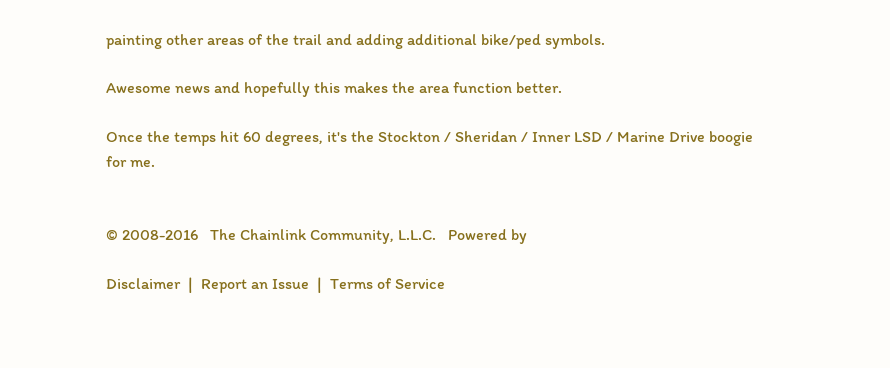painting other areas of the trail and adding additional bike/ped symbols.

Awesome news and hopefully this makes the area function better.

Once the temps hit 60 degrees, it's the Stockton / Sheridan / Inner LSD / Marine Drive boogie for me.


© 2008-2016   The Chainlink Community, L.L.C.   Powered by

Disclaimer  |  Report an Issue  |  Terms of Service